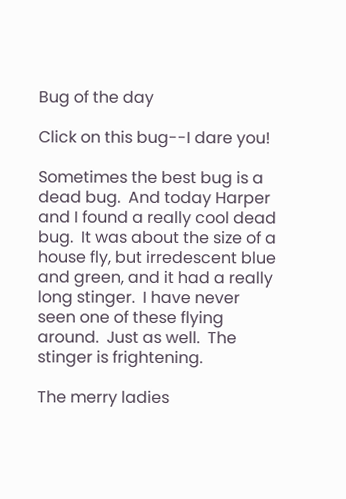Bug of the day

Click on this bug--I dare you!

Sometimes the best bug is a dead bug.  And today Harper and I found a really cool dead bug.  It was about the size of a house fly, but irredescent blue and green, and it had a really long stinger.  I have never seen one of these flying around.  Just as well.  The stinger is frightening.

The merry ladies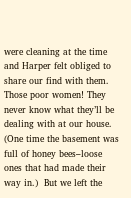were cleaning at the time and Harper felt obliged to share our find with them.  Those poor women! They never know what they’ll be dealing with at our house. (One time the basement was full of honey bees–loose ones that had made their way in.)  But we left the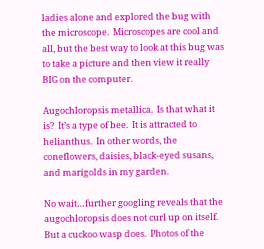ladies alone and explored the bug with the microscope.  Microscopes are cool and all, but the best way to look at this bug was to take a picture and then view it really BIG on the computer.

Augochloropsis metallica.  Is that what it is?  It’s a type of bee.  It is attracted to helianthus.  In other words, the coneflowers, daisies, black-eyed susans, and marigolds in my garden.

No wait…further googling reveals that the augochloropsis does not curl up on itself.  But a cuckoo wasp does.  Photos of the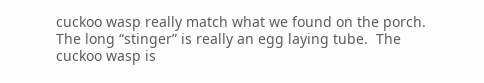cuckoo wasp really match what we found on the porch.  The long “stinger” is really an egg laying tube.  The cuckoo wasp is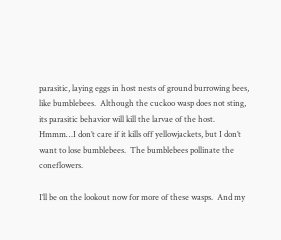parasitic, laying eggs in host nests of ground burrowing bees, like bumblebees.  Although the cuckoo wasp does not sting, its parasitic behavior will kill the larvae of the host.  Hmmm…I don’t care if it kills off yellowjackets, but I don’t want to lose bumblebees.  The bumblebees pollinate the coneflowers.

I’ll be on the lookout now for more of these wasps.  And my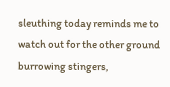sleuthing today reminds me to watch out for the other ground burrowing stingers,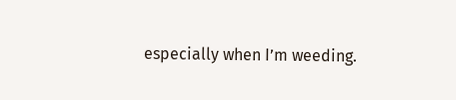especially when I’m weeding.